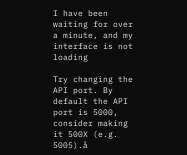I have been waiting for over a minute, and my interface is not loading

Try changing the API port. By default the API port is 5000, consider making it 500X (e.g. 5005).å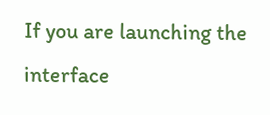If you are launching the interface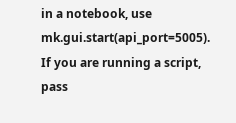in a notebook, use mk.gui.start(api_port=5005). If you are running a script, pass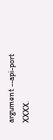argument --api-port XXXX.